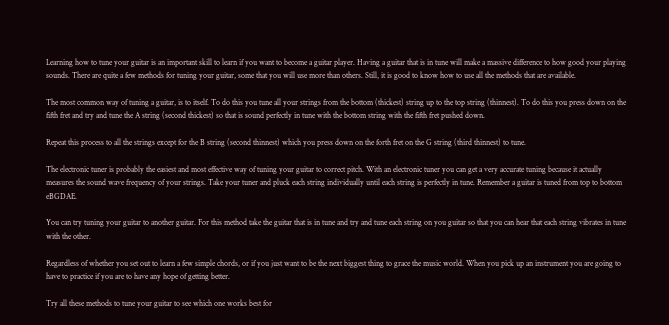Learning how to tune your guitar is an important skill to learn if you want to become a guitar player. Having a guitar that is in tune will make a massive difference to how good your playing sounds. There are quite a few methods for tuning your guitar, some that you will use more than others. Still, it is good to know how to use all the methods that are available.

The most common way of tuning a guitar, is to itself. To do this you tune all your strings from the bottom (thickest) string up to the top string (thinnest). To do this you press down on the fifth fret and try and tune the A string (second thickest) so that is sound perfectly in tune with the bottom string with the fifth fret pushed down.

Repeat this process to all the strings except for the B string (second thinnest) which you press down on the forth fret on the G string (third thinnest) to tune.

The electronic tuner is probably the easiest and most effective way of tuning your guitar to correct pitch. With an electronic tuner you can get a very accurate tuning because it actually measures the sound wave frequency of your strings. Take your tuner and pluck each string individually until each string is perfectly in tune. Remember a guitar is tuned from top to bottom eBGDAE.

You can try tuning your guitar to another guitar. For this method take the guitar that is in tune and try and tune each string on you guitar so that you can hear that each string vibrates in tune with the other.

Regardless of whether you set out to learn a few simple chords, or if you just want to be the next biggest thing to grace the music world. When you pick up an instrument you are going to have to practice if you are to have any hope of getting better.

Try all these methods to tune your guitar to see which one works best for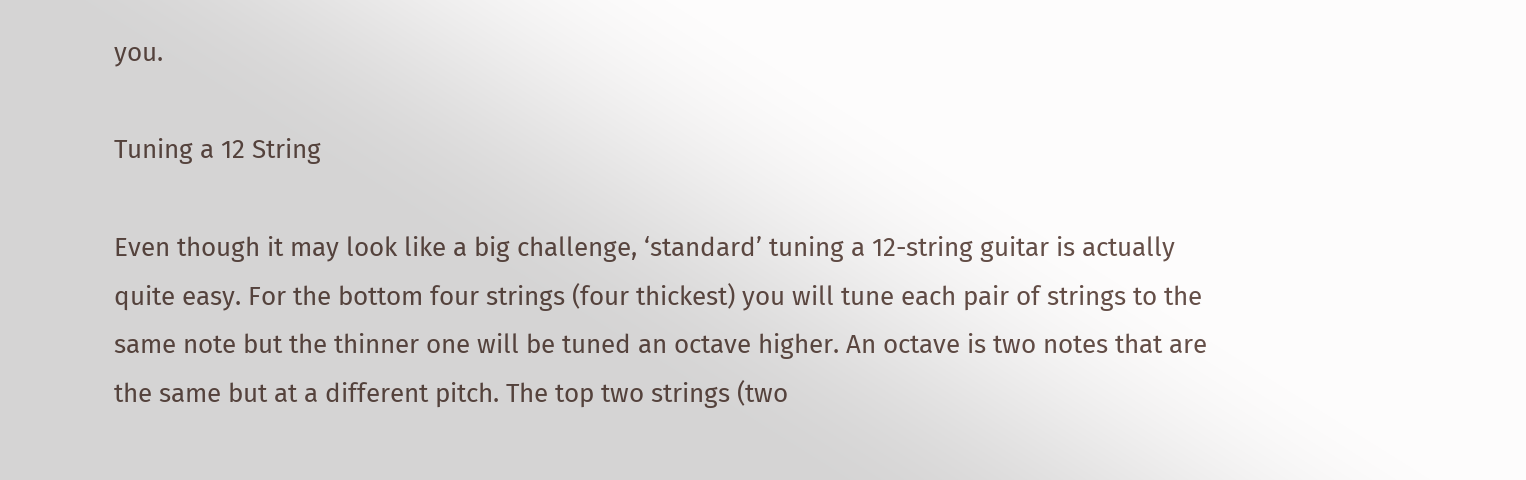you.

Tuning a 12 String

Even though it may look like a big challenge, ‘standard’ tuning a 12-string guitar is actually quite easy. For the bottom four strings (four thickest) you will tune each pair of strings to the same note but the thinner one will be tuned an octave higher. An octave is two notes that are the same but at a different pitch. The top two strings (two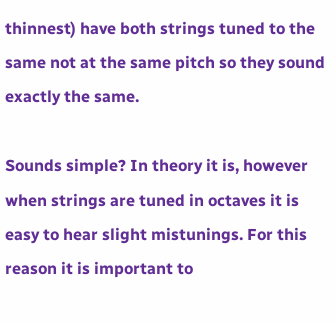thinnest) have both strings tuned to the same not at the same pitch so they sound exactly the same.

Sounds simple? In theory it is, however when strings are tuned in octaves it is easy to hear slight mistunings. For this reason it is important to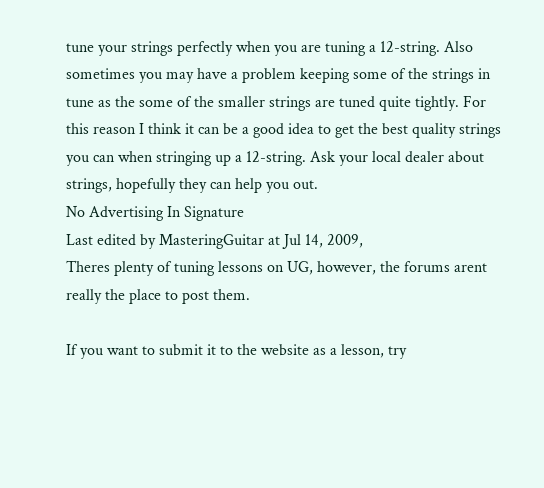tune your strings perfectly when you are tuning a 12-string. Also sometimes you may have a problem keeping some of the strings in tune as the some of the smaller strings are tuned quite tightly. For this reason I think it can be a good idea to get the best quality strings you can when stringing up a 12-string. Ask your local dealer about strings, hopefully they can help you out.
No Advertising In Signature
Last edited by MasteringGuitar at Jul 14, 2009,
Theres plenty of tuning lessons on UG, however, the forums arent really the place to post them.

If you want to submit it to the website as a lesson, try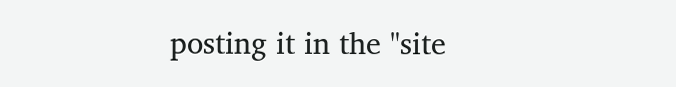posting it in the "site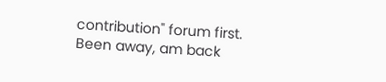contribution" forum first.
Been away, am back